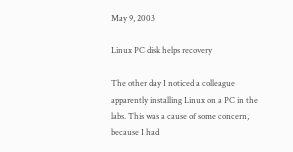May 9, 2003

Linux PC disk helps recovery

The other day I noticed a colleague apparently installing Linux on a PC in the labs. This was a cause of some concern, because I had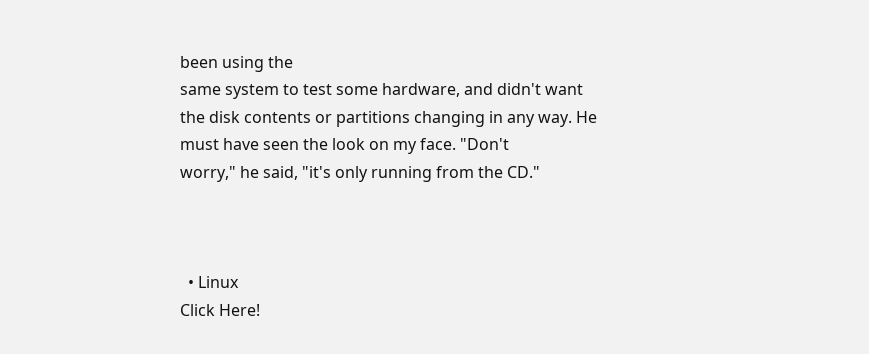been using the
same system to test some hardware, and didn't want the disk contents or partitions changing in any way. He must have seen the look on my face. "Don't
worry," he said, "it's only running from the CD."



  • Linux
Click Here!